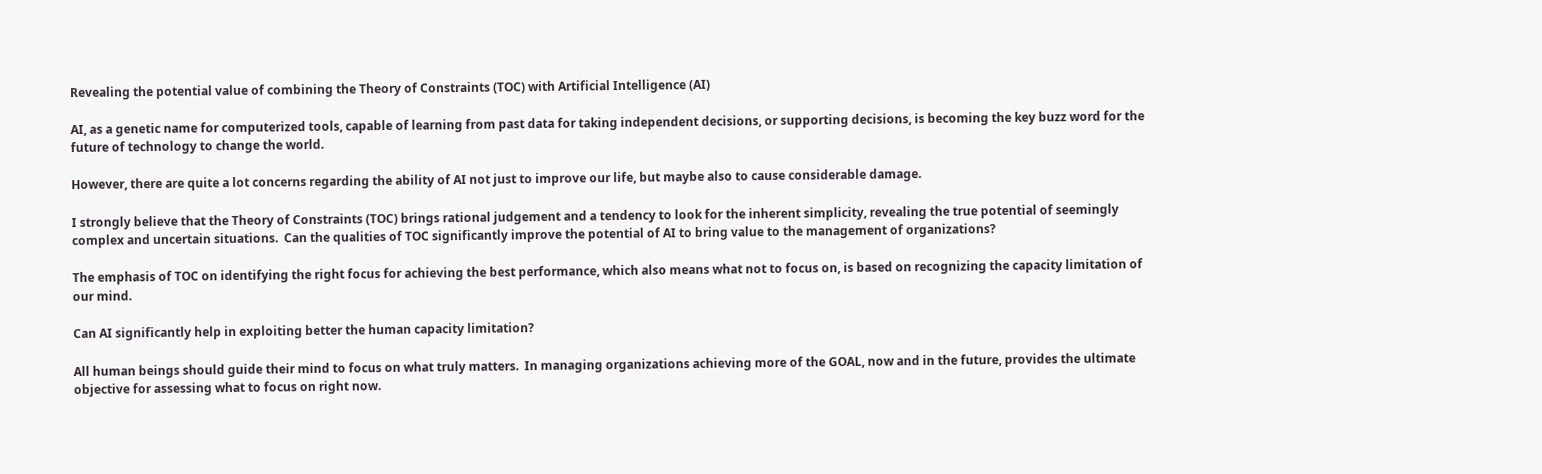Revealing the potential value of combining the Theory of Constraints (TOC) with Artificial Intelligence (AI)

AI, as a genetic name for computerized tools, capable of learning from past data for taking independent decisions, or supporting decisions, is becoming the key buzz word for the future of technology to change the world.

However, there are quite a lot concerns regarding the ability of AI not just to improve our life, but maybe also to cause considerable damage.

I strongly believe that the Theory of Constraints (TOC) brings rational judgement and a tendency to look for the inherent simplicity, revealing the true potential of seemingly complex and uncertain situations.  Can the qualities of TOC significantly improve the potential of AI to bring value to the management of organizations?

The emphasis of TOC on identifying the right focus for achieving the best performance, which also means what not to focus on, is based on recognizing the capacity limitation of our mind.

Can AI significantly help in exploiting better the human capacity limitation?

All human beings should guide their mind to focus on what truly matters.  In managing organizations achieving more of the GOAL, now and in the future, provides the ultimate objective for assessing what to focus on right now.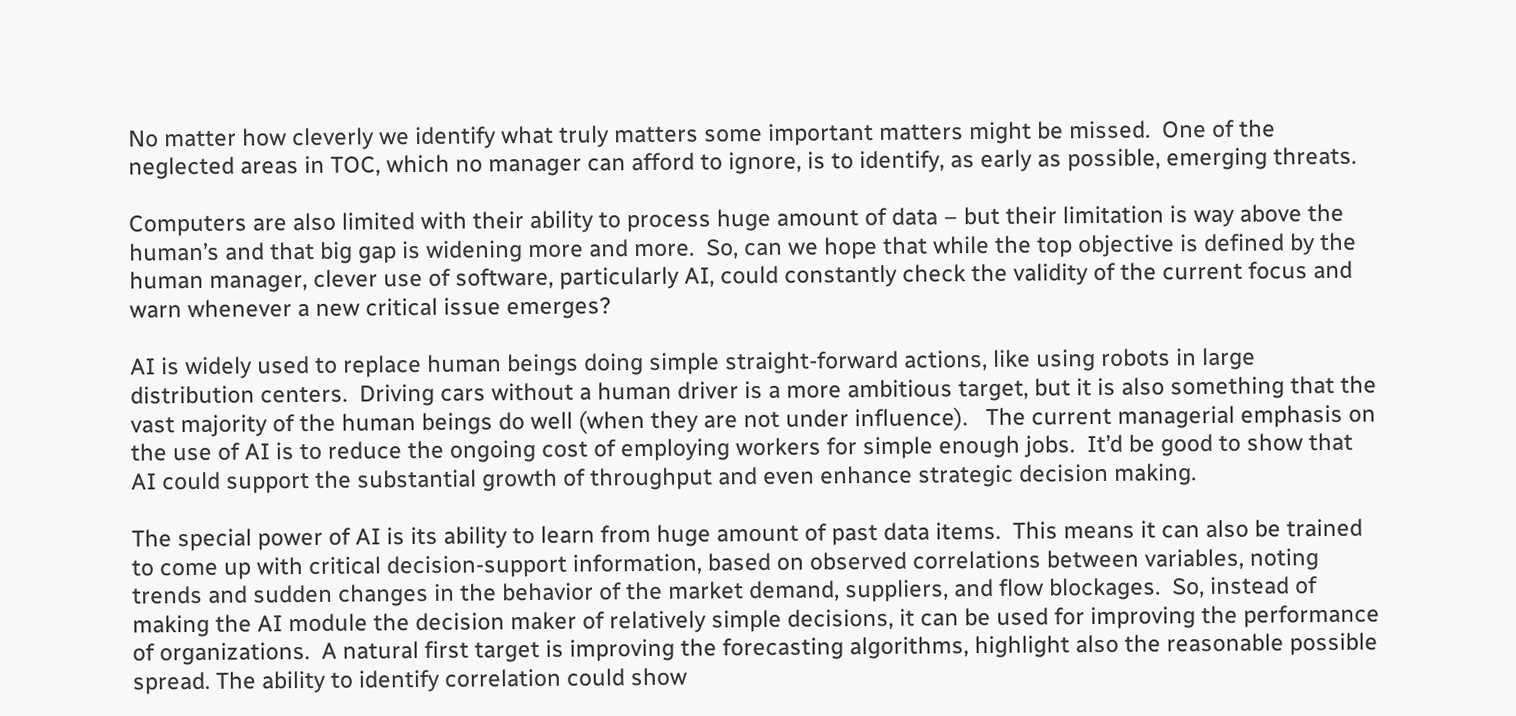No matter how cleverly we identify what truly matters some important matters might be missed.  One of the neglected areas in TOC, which no manager can afford to ignore, is to identify, as early as possible, emerging threats.

Computers are also limited with their ability to process huge amount of data – but their limitation is way above the human’s and that big gap is widening more and more.  So, can we hope that while the top objective is defined by the human manager, clever use of software, particularly AI, could constantly check the validity of the current focus and warn whenever a new critical issue emerges?

AI is widely used to replace human beings doing simple straight-forward actions, like using robots in large distribution centers.  Driving cars without a human driver is a more ambitious target, but it is also something that the vast majority of the human beings do well (when they are not under influence).   The current managerial emphasis on the use of AI is to reduce the ongoing cost of employing workers for simple enough jobs.  It’d be good to show that AI could support the substantial growth of throughput and even enhance strategic decision making.

The special power of AI is its ability to learn from huge amount of past data items.  This means it can also be trained to come up with critical decision-support information, based on observed correlations between variables, noting trends and sudden changes in the behavior of the market demand, suppliers, and flow blockages.  So, instead of making the AI module the decision maker of relatively simple decisions, it can be used for improving the performance of organizations.  A natural first target is improving the forecasting algorithms, highlight also the reasonable possible spread. The ability to identify correlation could show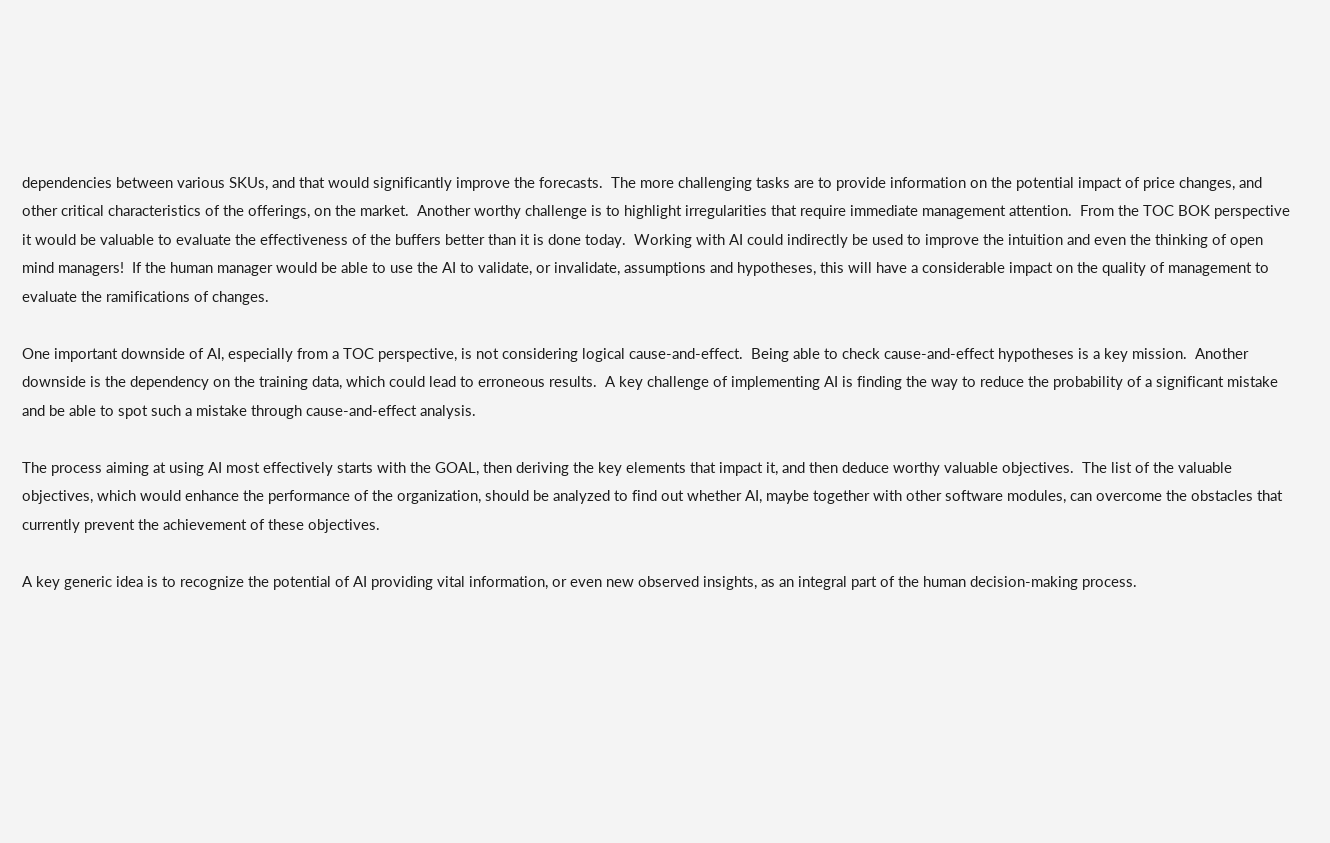dependencies between various SKUs, and that would significantly improve the forecasts.  The more challenging tasks are to provide information on the potential impact of price changes, and other critical characteristics of the offerings, on the market.  Another worthy challenge is to highlight irregularities that require immediate management attention.  From the TOC BOK perspective it would be valuable to evaluate the effectiveness of the buffers better than it is done today.  Working with AI could indirectly be used to improve the intuition and even the thinking of open mind managers!  If the human manager would be able to use the AI to validate, or invalidate, assumptions and hypotheses, this will have a considerable impact on the quality of management to evaluate the ramifications of changes.

One important downside of AI, especially from a TOC perspective, is not considering logical cause-and-effect.  Being able to check cause-and-effect hypotheses is a key mission.  Another downside is the dependency on the training data, which could lead to erroneous results.  A key challenge of implementing AI is finding the way to reduce the probability of a significant mistake and be able to spot such a mistake through cause-and-effect analysis.

The process aiming at using AI most effectively starts with the GOAL, then deriving the key elements that impact it, and then deduce worthy valuable objectives.  The list of the valuable objectives, which would enhance the performance of the organization, should be analyzed to find out whether AI, maybe together with other software modules, can overcome the obstacles that currently prevent the achievement of these objectives.

A key generic idea is to recognize the potential of AI providing vital information, or even new observed insights, as an integral part of the human decision-making process.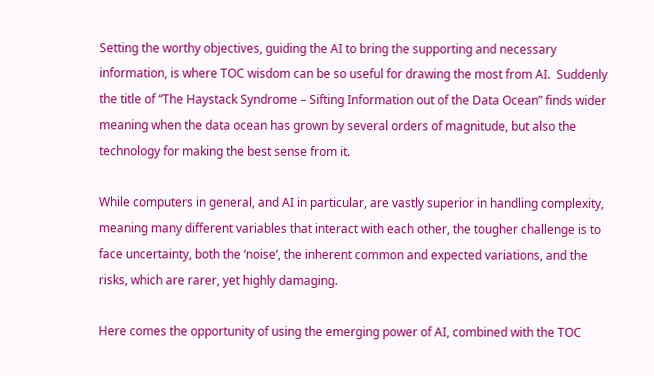Setting the worthy objectives, guiding the AI to bring the supporting and necessary information, is where TOC wisdom can be so useful for drawing the most from AI.  Suddenly the title of “The Haystack Syndrome – Sifting Information out of the Data Ocean” finds wider meaning when the data ocean has grown by several orders of magnitude, but also the technology for making the best sense from it.

While computers in general, and AI in particular, are vastly superior in handling complexity, meaning many different variables that interact with each other, the tougher challenge is to face uncertainty, both the ‘noise’, the inherent common and expected variations, and the risks, which are rarer, yet highly damaging.

Here comes the opportunity of using the emerging power of AI, combined with the TOC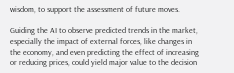wisdom, to support the assessment of future moves.

Guiding the AI to observe predicted trends in the market, especially the impact of external forces, like changes in the economy, and even predicting the effect of increasing or reducing prices, could yield major value to the decision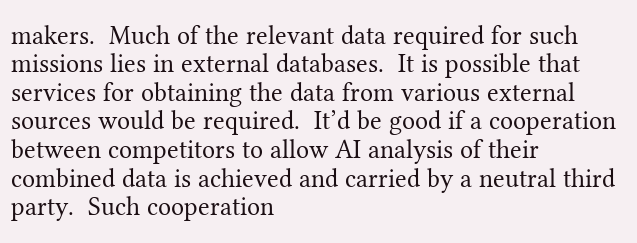makers.  Much of the relevant data required for such missions lies in external databases.  It is possible that services for obtaining the data from various external sources would be required.  It’d be good if a cooperation between competitors to allow AI analysis of their combined data is achieved and carried by a neutral third party.  Such cooperation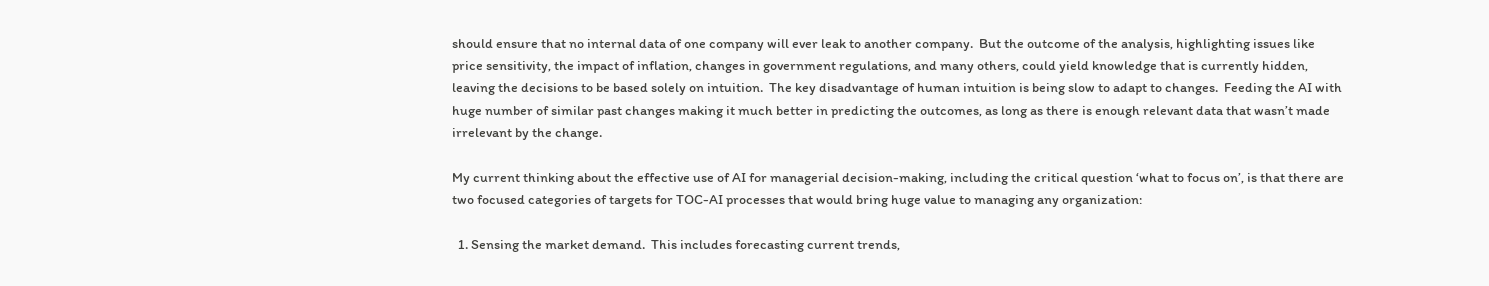should ensure that no internal data of one company will ever leak to another company.  But the outcome of the analysis, highlighting issues like price sensitivity, the impact of inflation, changes in government regulations, and many others, could yield knowledge that is currently hidden, leaving the decisions to be based solely on intuition.  The key disadvantage of human intuition is being slow to adapt to changes.  Feeding the AI with huge number of similar past changes making it much better in predicting the outcomes, as long as there is enough relevant data that wasn’t made irrelevant by the change.

My current thinking about the effective use of AI for managerial decision-making, including the critical question ‘what to focus on’, is that there are two focused categories of targets for TOC-AI processes that would bring huge value to managing any organization:

  1. Sensing the market demand.  This includes forecasting current trends,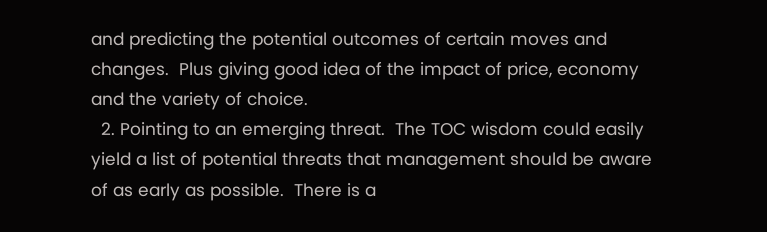and predicting the potential outcomes of certain moves and changes.  Plus giving good idea of the impact of price, economy and the variety of choice.
  2. Pointing to an emerging threat.  The TOC wisdom could easily yield a list of potential threats that management should be aware of as early as possible.  There is a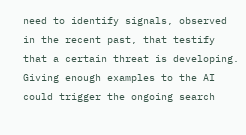need to identify signals, observed in the recent past, that testify that a certain threat is developing.  Giving enough examples to the AI could trigger the ongoing search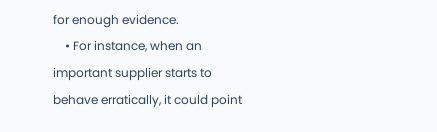for enough evidence.
    • For instance, when an important supplier starts to behave erratically, it could point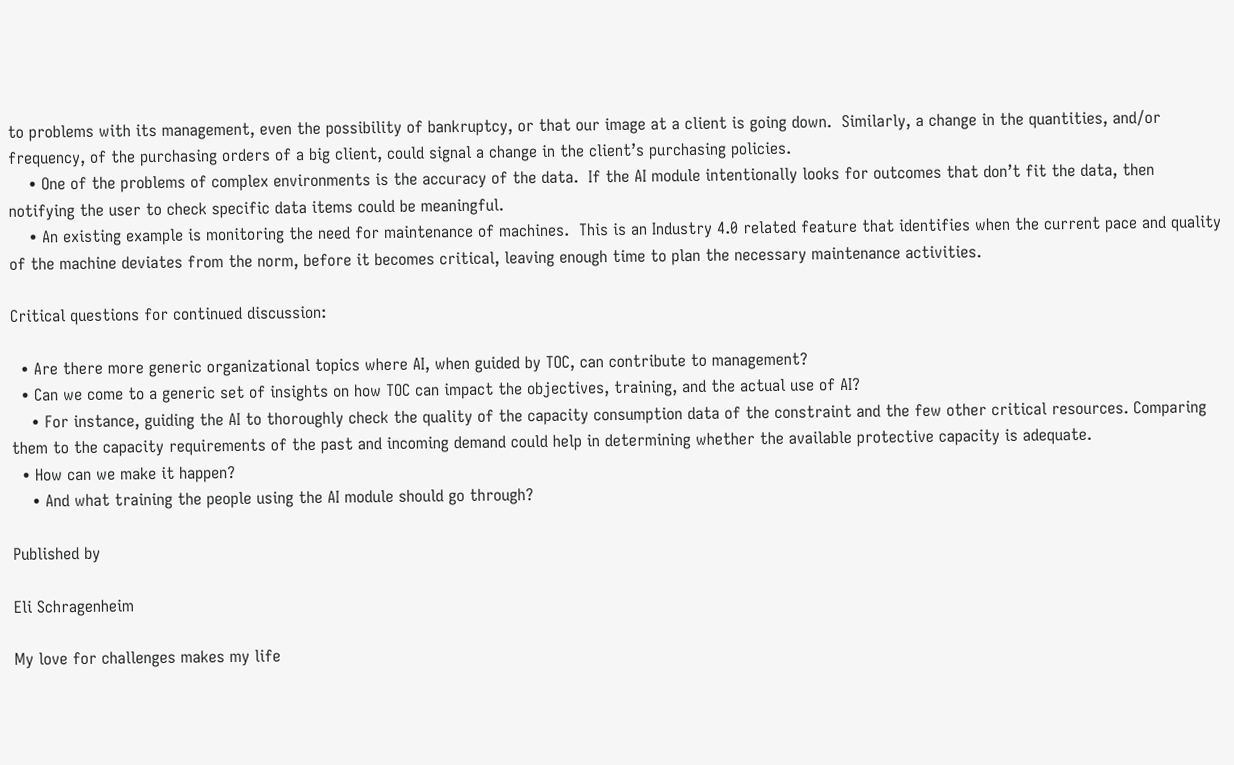to problems with its management, even the possibility of bankruptcy, or that our image at a client is going down.  Similarly, a change in the quantities, and/or frequency, of the purchasing orders of a big client, could signal a change in the client’s purchasing policies.
    • One of the problems of complex environments is the accuracy of the data.  If the AI module intentionally looks for outcomes that don’t fit the data, then notifying the user to check specific data items could be meaningful.
    • An existing example is monitoring the need for maintenance of machines.  This is an Industry 4.0 related feature that identifies when the current pace and quality of the machine deviates from the norm, before it becomes critical, leaving enough time to plan the necessary maintenance activities.

Critical questions for continued discussion:

  • Are there more generic organizational topics where AI, when guided by TOC, can contribute to management?
  • Can we come to a generic set of insights on how TOC can impact the objectives, training, and the actual use of AI?
    • For instance, guiding the AI to thoroughly check the quality of the capacity consumption data of the constraint and the few other critical resources. Comparing them to the capacity requirements of the past and incoming demand could help in determining whether the available protective capacity is adequate.
  • How can we make it happen?
    • And what training the people using the AI module should go through?

Published by

Eli Schragenheim

My love for challenges makes my life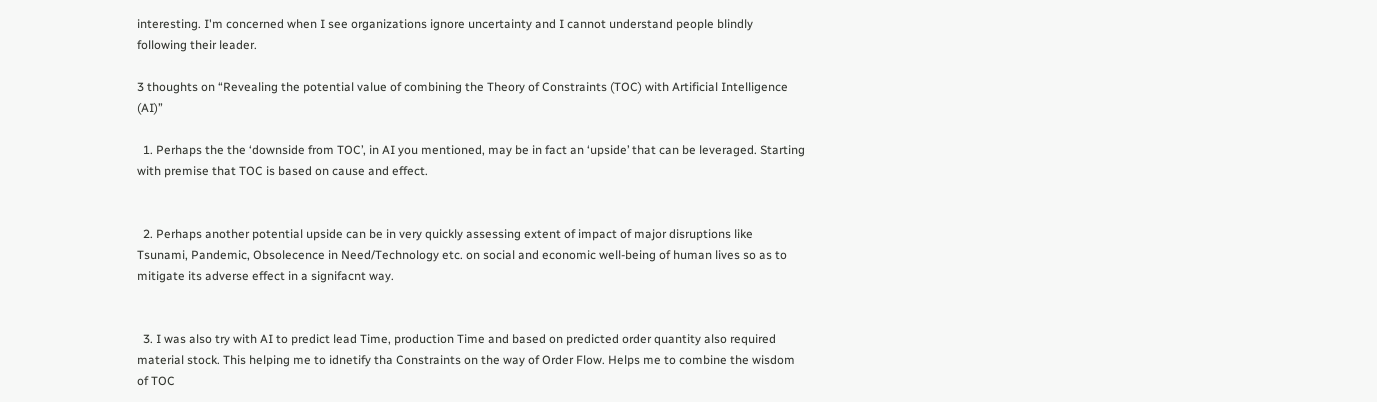interesting. I'm concerned when I see organizations ignore uncertainty and I cannot understand people blindly following their leader.

3 thoughts on “Revealing the potential value of combining the Theory of Constraints (TOC) with Artificial Intelligence (AI)”

  1. Perhaps the the ‘downside from TOC’, in AI you mentioned, may be in fact an ‘upside’ that can be leveraged. Starting with premise that TOC is based on cause and effect.


  2. Perhaps another potential upside can be in very quickly assessing extent of impact of major disruptions like Tsunami, Pandemic, Obsolecence in Need/Technology etc. on social and economic well-being of human lives so as to mitigate its adverse effect in a signifacnt way.


  3. I was also try with AI to predict lead Time, production Time and based on predicted order quantity also required material stock. This helping me to idnetify tha Constraints on the way of Order Flow. Helps me to combine the wisdom of TOC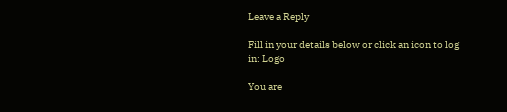Leave a Reply

Fill in your details below or click an icon to log in: Logo

You are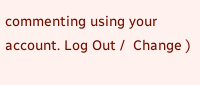commenting using your account. Log Out /  Change )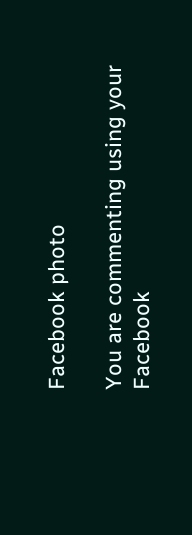Facebook photo

You are commenting using your Facebook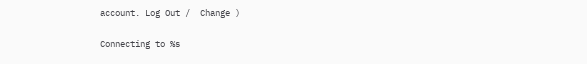account. Log Out /  Change )

Connecting to %s